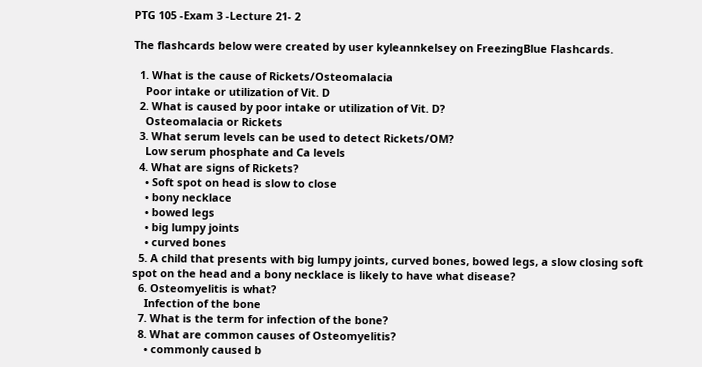PTG 105 -Exam 3 -Lecture 21- 2

The flashcards below were created by user kyleannkelsey on FreezingBlue Flashcards.

  1. What is the cause of Rickets/Osteomalacia
    Poor intake or utilization of Vit. D
  2. What is caused by poor intake or utilization of Vit. D?
    Osteomalacia or Rickets
  3. What serum levels can be used to detect Rickets/OM?
    Low serum phosphate and Ca levels
  4. What are signs of Rickets?
    • Soft spot on head is slow to close
    • bony necklace
    • bowed legs
    • big lumpy joints
    • curved bones
  5. A child that presents with big lumpy joints, curved bones, bowed legs, a slow closing soft spot on the head and a bony necklace is likely to have what disease?
  6. Osteomyelitis is what?
    Infection of the bone
  7. What is the term for infection of the bone?
  8. What are common causes of Osteomyelitis?
    • commonly caused b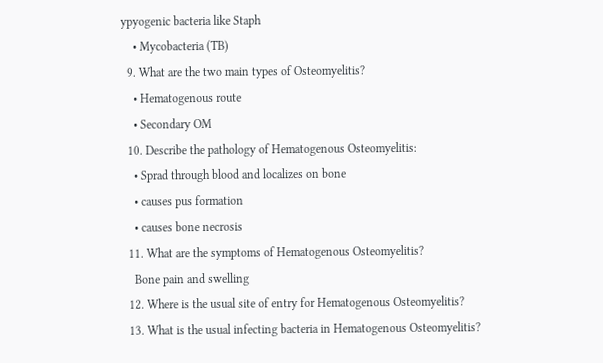ypyogenic bacteria like Staph
    • Mycobacteria (TB)
  9. What are the two main types of Osteomyelitis?
    • Hematogenous route
    • Secondary OM
  10. Describe the pathology of Hematogenous Osteomyelitis:
    • Sprad through blood and localizes on bone
    • causes pus formation
    • causes bone necrosis
  11. What are the symptoms of Hematogenous Osteomyelitis?
    Bone pain and swelling
  12. Where is the usual site of entry for Hematogenous Osteomyelitis?
  13. What is the usual infecting bacteria in Hematogenous Osteomyelitis?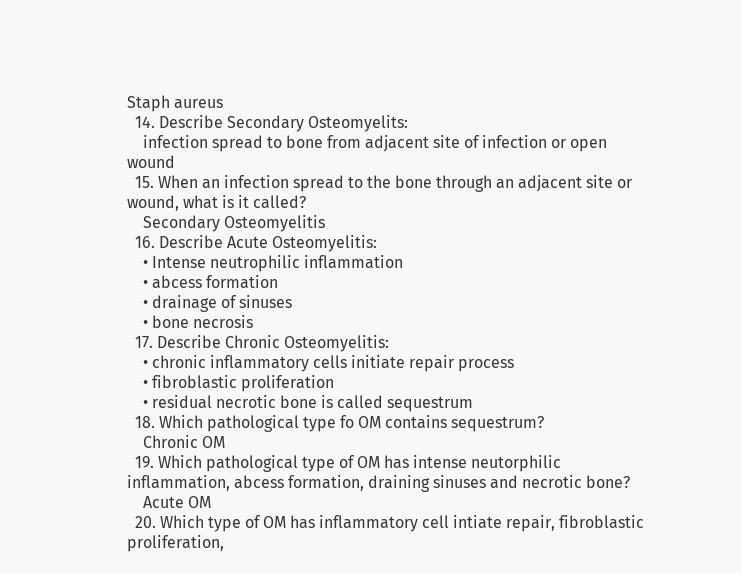Staph aureus
  14. Describe Secondary Osteomyelits:
    infection spread to bone from adjacent site of infection or open wound
  15. When an infection spread to the bone through an adjacent site or wound, what is it called?
    Secondary Osteomyelitis
  16. Describe Acute Osteomyelitis:
    • Intense neutrophilic inflammation
    • abcess formation
    • drainage of sinuses
    • bone necrosis
  17. Describe Chronic Osteomyelitis:
    • chronic inflammatory cells initiate repair process
    • fibroblastic proliferation
    • residual necrotic bone is called sequestrum
  18. Which pathological type fo OM contains sequestrum?
    Chronic OM
  19. Which pathological type of OM has intense neutorphilic inflammation, abcess formation, draining sinuses and necrotic bone?
    Acute OM
  20. Which type of OM has inflammatory cell intiate repair, fibroblastic proliferation,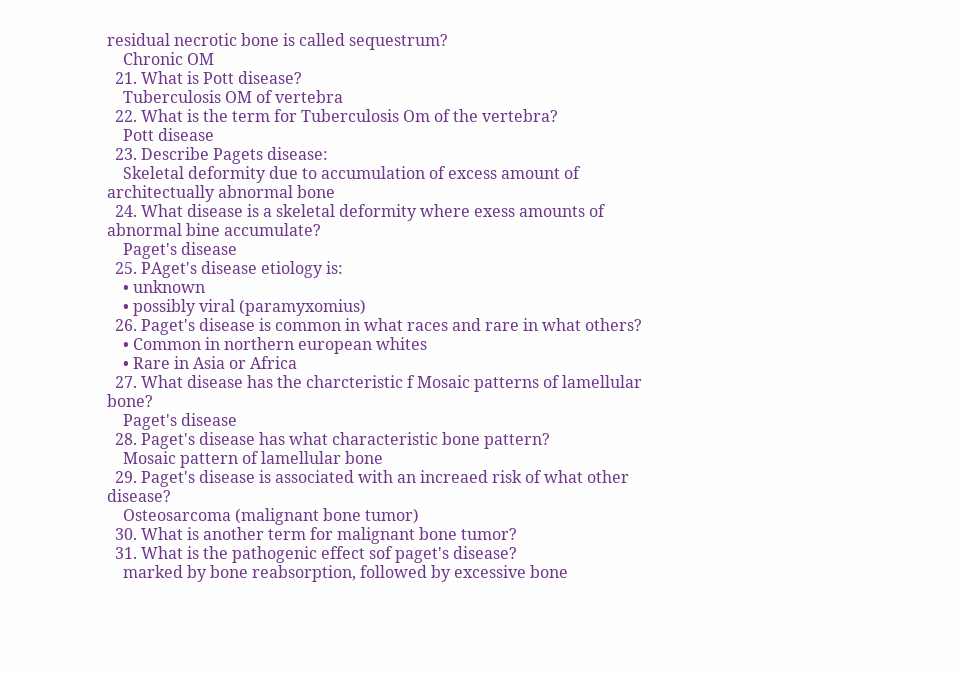residual necrotic bone is called sequestrum?
    Chronic OM
  21. What is Pott disease?
    Tuberculosis OM of vertebra
  22. What is the term for Tuberculosis Om of the vertebra?
    Pott disease
  23. Describe Pagets disease:
    Skeletal deformity due to accumulation of excess amount of architectually abnormal bone
  24. What disease is a skeletal deformity where exess amounts of abnormal bine accumulate?
    Paget's disease
  25. PAget's disease etiology is:
    • unknown
    • possibly viral (paramyxomius)
  26. Paget's disease is common in what races and rare in what others?
    • Common in northern european whites
    • Rare in Asia or Africa
  27. What disease has the charcteristic f Mosaic patterns of lamellular bone?
    Paget's disease
  28. Paget's disease has what characteristic bone pattern?
    Mosaic pattern of lamellular bone
  29. Paget's disease is associated with an increaed risk of what other disease?
    Osteosarcoma (malignant bone tumor)
  30. What is another term for malignant bone tumor?
  31. What is the pathogenic effect sof paget's disease?
    marked by bone reabsorption, followed by excessive bone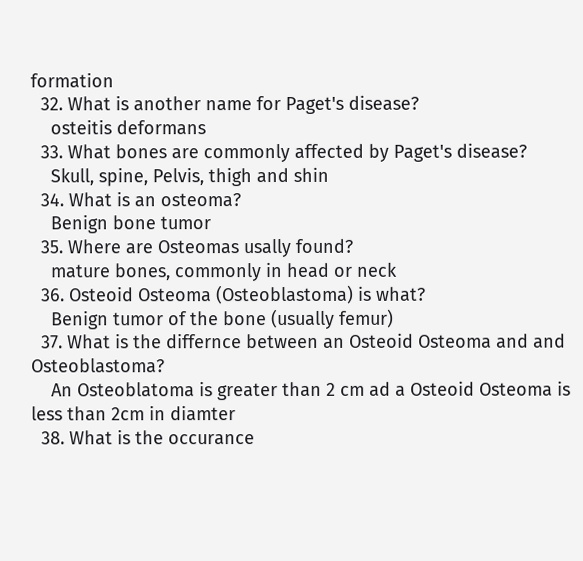formation
  32. What is another name for Paget's disease?
    osteitis deformans
  33. What bones are commonly affected by Paget's disease?
    Skull, spine, Pelvis, thigh and shin
  34. What is an osteoma?
    Benign bone tumor
  35. Where are Osteomas usally found?
    mature bones, commonly in head or neck
  36. Osteoid Osteoma (Osteoblastoma) is what?
    Benign tumor of the bone (usually femur)
  37. What is the differnce between an Osteoid Osteoma and and Osteoblastoma?
    An Osteoblatoma is greater than 2 cm ad a Osteoid Osteoma is less than 2cm in diamter
  38. What is the occurance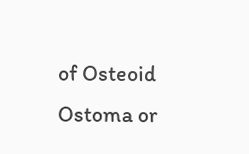of Osteoid Ostoma or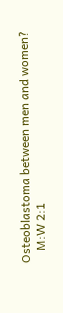Osteoblastoma between men and women?
    M:W 2:1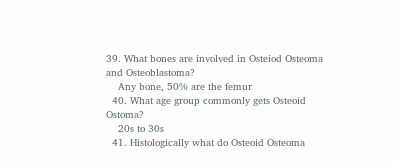39. What bones are involved in Osteiod Osteoma and Osteoblastoma?
    Any bone, 50% are the femur
  40. What age group commonly gets Osteoid Ostoma?
    20s to 30s
  41. Histologically what do Osteoid Osteoma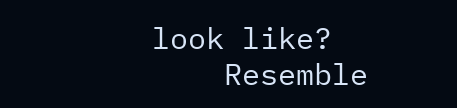look like?
    Resemble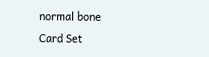normal bone
Card Set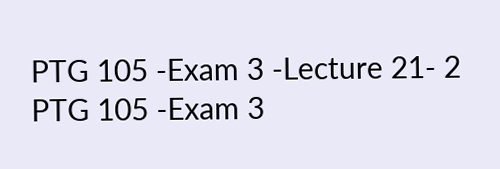PTG 105 -Exam 3 -Lecture 21- 2
PTG 105 -Exam 3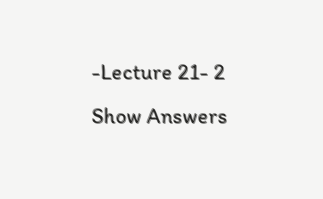-Lecture 21- 2
Show Answers